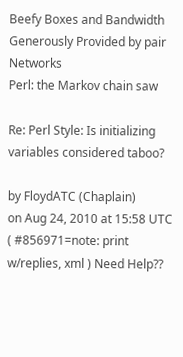Beefy Boxes and Bandwidth Generously Provided by pair Networks
Perl: the Markov chain saw

Re: Perl Style: Is initializing variables considered taboo?

by FloydATC (Chaplain)
on Aug 24, 2010 at 15:58 UTC ( #856971=note: print w/replies, xml ) Need Help??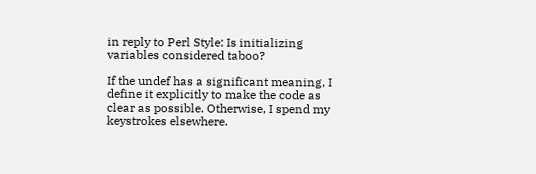in reply to Perl Style: Is initializing variables considered taboo?

If the undef has a significant meaning, I define it explicitly to make the code as clear as possible. Otherwise, I spend my keystrokes elsewhere.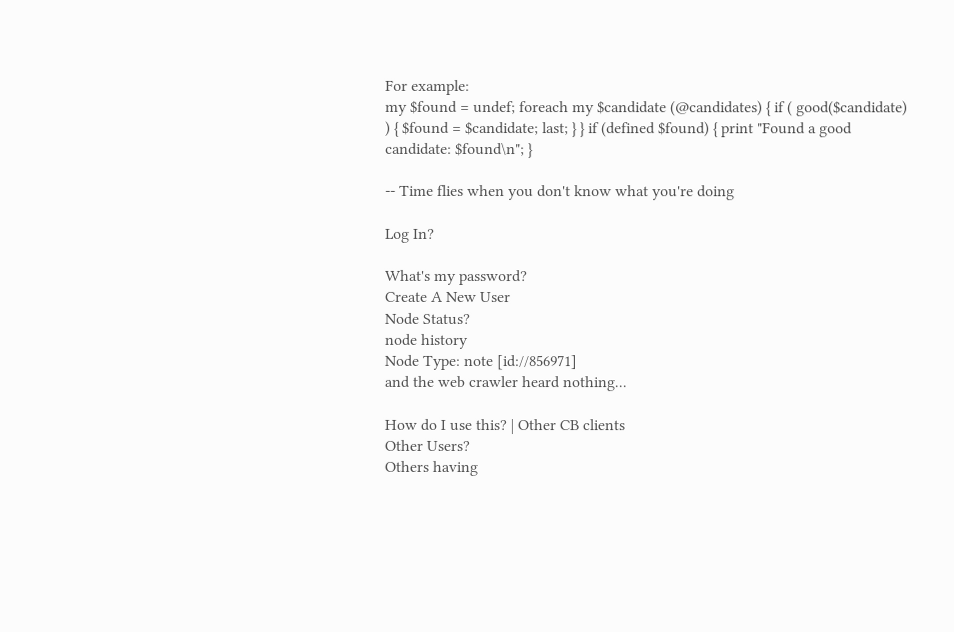For example:
my $found = undef; foreach my $candidate (@candidates) { if ( good($candidate) ) { $found = $candidate; last; } } if (defined $found) { print "Found a good candidate: $found\n"; }

-- Time flies when you don't know what you're doing

Log In?

What's my password?
Create A New User
Node Status?
node history
Node Type: note [id://856971]
and the web crawler heard nothing...

How do I use this? | Other CB clients
Other Users?
Others having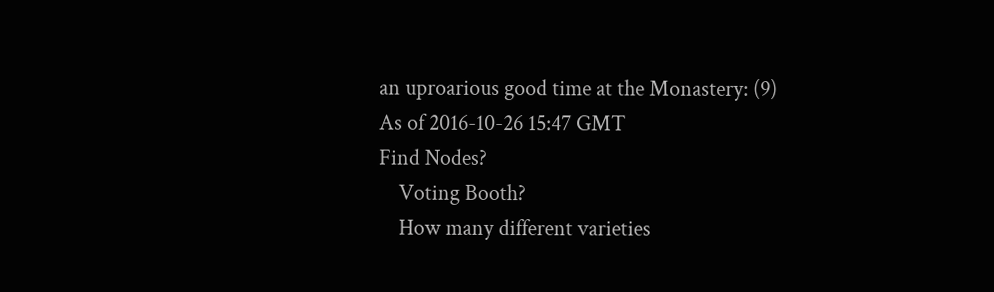an uproarious good time at the Monastery: (9)
As of 2016-10-26 15:47 GMT
Find Nodes?
    Voting Booth?
    How many different varieties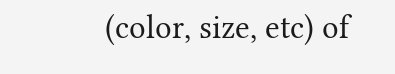(color, size, etc) of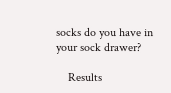socks do you have in your sock drawer?

    Results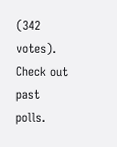(342 votes). Check out past polls.